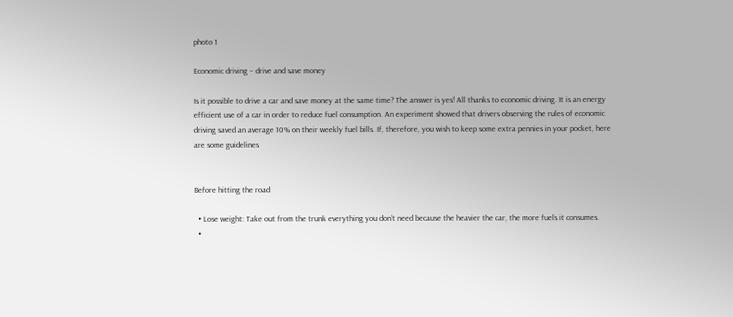photo 1

Economic driving – drive and save money

Is it possible to drive a car and save money at the same time? The answer is yes! All thanks to economic driving. It is an energy efficient use of a car in order to reduce fuel consumption. An experiment showed that drivers observing the rules of economic driving saved an average 10% on their weekly fuel bills. If, therefore, you wish to keep some extra pennies in your pocket, here are some guidelines


Before hitting the road

  • Lose weight: Take out from the trunk everything you don’t need because the heavier the car, the more fuels it consumes.
  •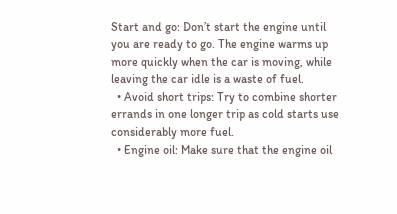Start and go: Don’t start the engine until you are ready to go. The engine warms up more quickly when the car is moving, while leaving the car idle is a waste of fuel.
  • Avoid short trips: Try to combine shorter errands in one longer trip as cold starts use considerably more fuel.
  • Engine oil: Make sure that the engine oil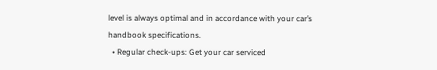level is always optimal and in accordance with your car’s handbook specifications.
  • Regular check-ups: Get your car serviced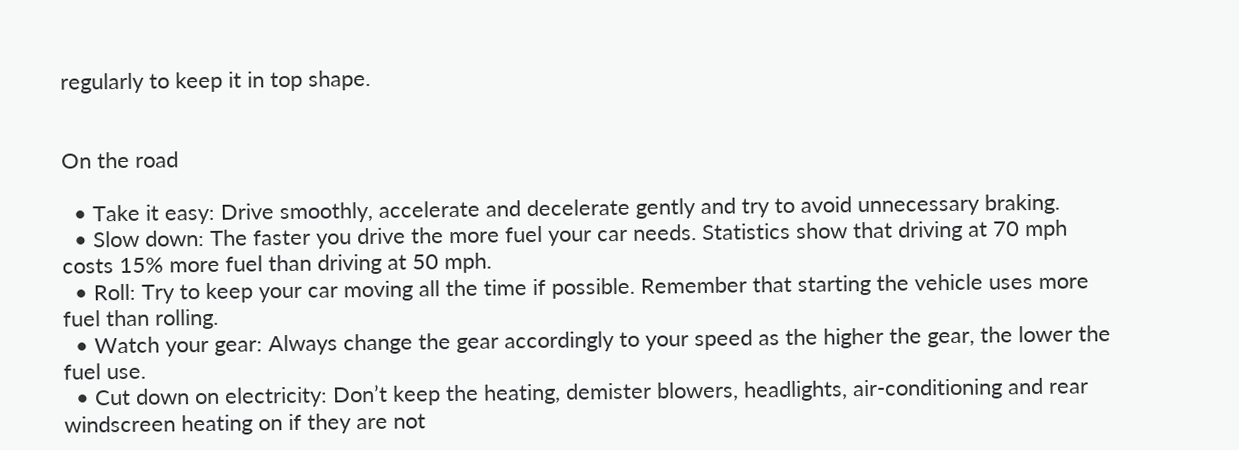regularly to keep it in top shape.


On the road

  • Take it easy: Drive smoothly, accelerate and decelerate gently and try to avoid unnecessary braking.
  • Slow down: The faster you drive the more fuel your car needs. Statistics show that driving at 70 mph costs 15% more fuel than driving at 50 mph.
  • Roll: Try to keep your car moving all the time if possible. Remember that starting the vehicle uses more fuel than rolling.
  • Watch your gear: Always change the gear accordingly to your speed as the higher the gear, the lower the fuel use.
  • Cut down on electricity: Don’t keep the heating, demister blowers, headlights, air-conditioning and rear windscreen heating on if they are not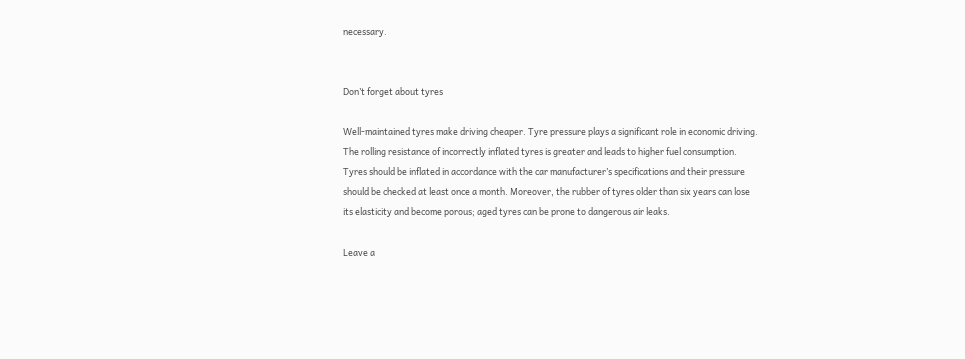necessary.


Don’t forget about tyres

Well-maintained tyres make driving cheaper. Tyre pressure plays a significant role in economic driving. The rolling resistance of incorrectly inflated tyres is greater and leads to higher fuel consumption. Tyres should be inflated in accordance with the car manufacturer’s specifications and their pressure should be checked at least once a month. Moreover, the rubber of tyres older than six years can lose its elasticity and become porous; aged tyres can be prone to dangerous air leaks.

Leave a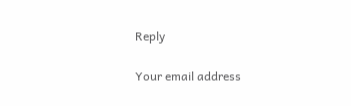Reply

Your email address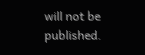will not be published.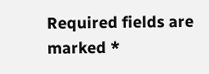Required fields are marked *